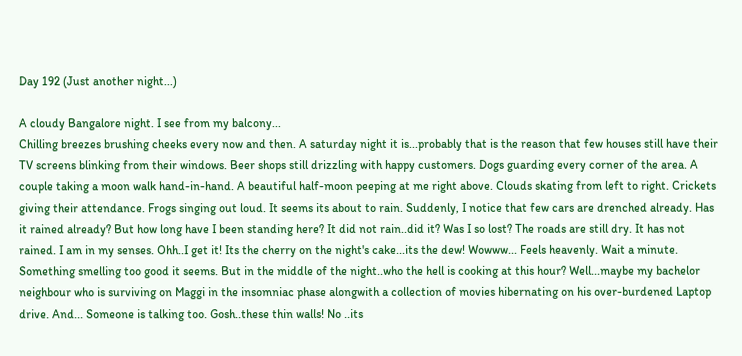Day 192 (Just another night...)

A cloudy Bangalore night. I see from my balcony...
Chilling breezes brushing cheeks every now and then. A saturday night it is...probably that is the reason that few houses still have their TV screens blinking from their windows. Beer shops still drizzling with happy customers. Dogs guarding every corner of the area. A couple taking a moon walk hand-in-hand. A beautiful half-moon peeping at me right above. Clouds skating from left to right. Crickets giving their attendance. Frogs singing out loud. It seems its about to rain. Suddenly, I notice that few cars are drenched already. Has it rained already? But how long have I been standing here? It did not rain..did it? Was I so lost? The roads are still dry. It has not rained. I am in my senses. Ohh..I get it! Its the cherry on the night's cake...its the dew! Wowww... Feels heavenly. Wait a minute. Something smelling too good it seems. But in the middle of the night..who the hell is cooking at this hour? Well...maybe my bachelor neighbour who is surviving on Maggi in the insomniac phase alongwith a collection of movies hibernating on his over-burdened Laptop drive. And... Someone is talking too. Gosh..these thin walls! No ..its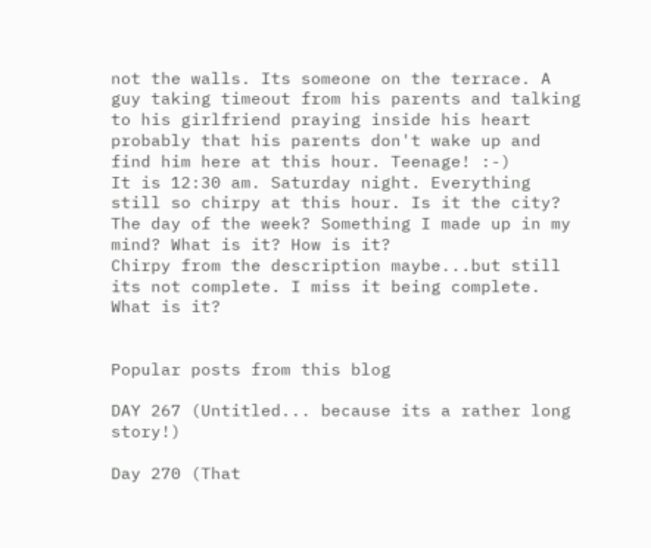not the walls. Its someone on the terrace. A guy taking timeout from his parents and talking to his girlfriend praying inside his heart probably that his parents don't wake up and find him here at this hour. Teenage! :-)
It is 12:30 am. Saturday night. Everything still so chirpy at this hour. Is it the city? The day of the week? Something I made up in my mind? What is it? How is it?
Chirpy from the description maybe...but still its not complete. I miss it being complete. What is it?


Popular posts from this blog

DAY 267 (Untitled... because its a rather long story!)

Day 270 (That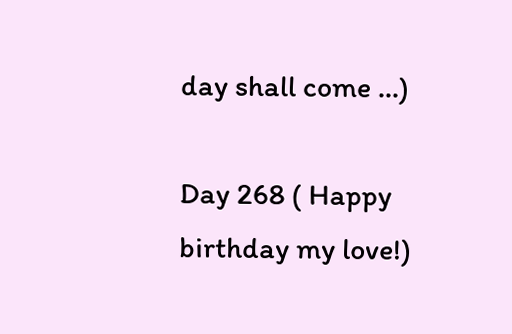day shall come ...)

Day 268 ( Happy birthday my love!)